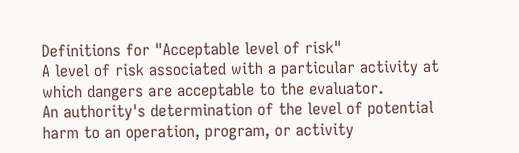Definitions for "Acceptable level of risk"
A level of risk associated with a particular activity at which dangers are acceptable to the evaluator.
An authority's determination of the level of potential harm to an operation, program, or activity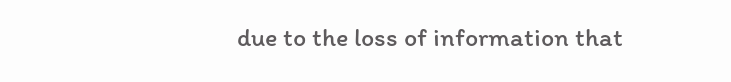due to the loss of information that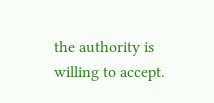the authority is willing to accept.